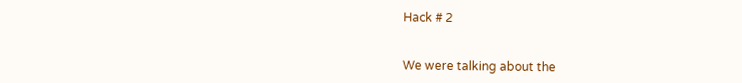Hack # 2


We were talking about the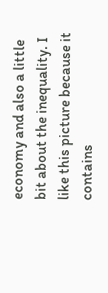economy and also a little bit about the inequality. I like this picture because it contains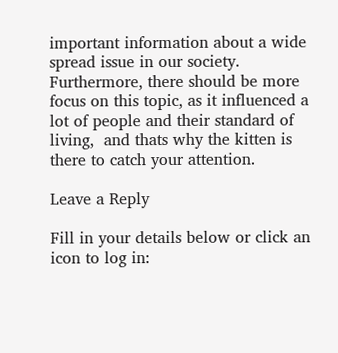important information about a wide spread issue in our society. Furthermore, there should be more focus on this topic, as it influenced a lot of people and their standard of living,  and thats why the kitten is there to catch your attention.

Leave a Reply

Fill in your details below or click an icon to log in: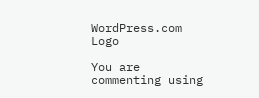WordPress.com Logo

You are commenting using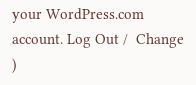your WordPress.com account. Log Out /  Change )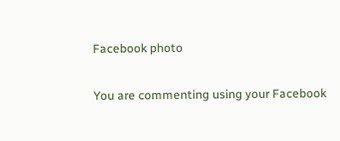Facebook photo

You are commenting using your Facebook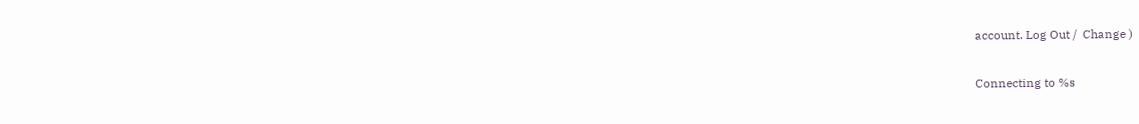account. Log Out /  Change )

Connecting to %s